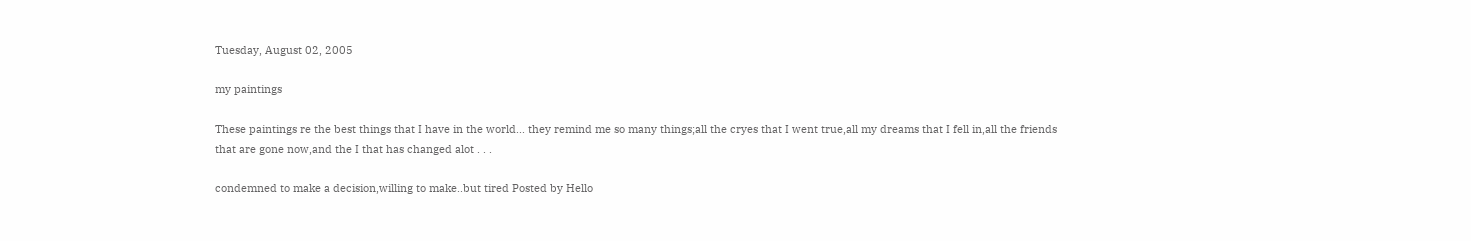Tuesday, August 02, 2005

my paintings

These paintings re the best things that I have in the world... they remind me so many things;all the cryes that I went true,all my dreams that I fell in,all the friends that are gone now,and the I that has changed alot . . .

condemned to make a decision,willing to make..but tired Posted by Hello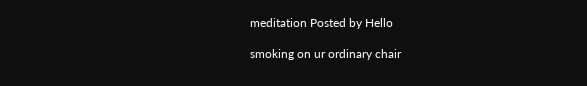meditation Posted by Hello

smoking on ur ordinary chair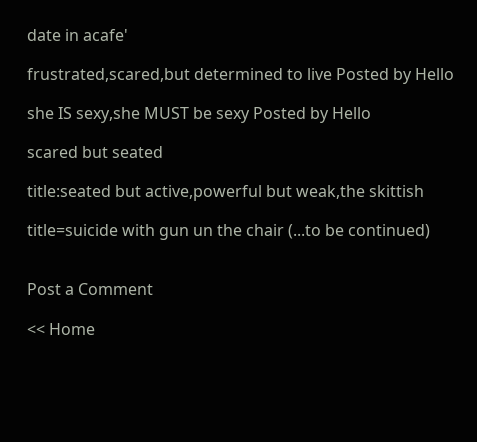date in acafe'

frustrated,scared,but determined to live Posted by Hello

she IS sexy,she MUST be sexy Posted by Hello

scared but seated

title:seated but active,powerful but weak,the skittish

title=suicide with gun un the chair (...to be continued)


Post a Comment

<< Home